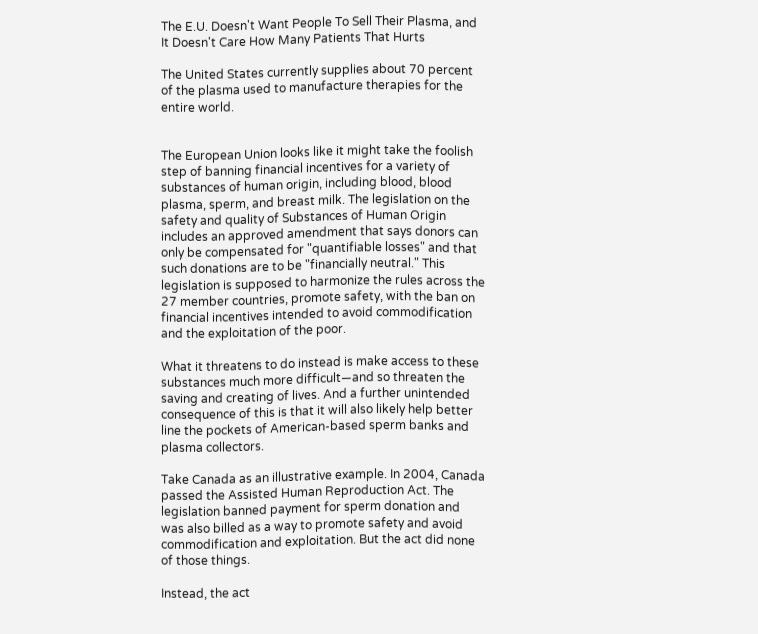The E.U. Doesn't Want People To Sell Their Plasma, and It Doesn't Care How Many Patients That Hurts

The United States currently supplies about 70 percent of the plasma used to manufacture therapies for the entire world.


The European Union looks like it might take the foolish step of banning financial incentives for a variety of substances of human origin, including blood, blood plasma, sperm, and breast milk. The legislation on the safety and quality of Substances of Human Origin includes an approved amendment that says donors can only be compensated for "quantifiable losses" and that such donations are to be "financially neutral." This legislation is supposed to harmonize the rules across the 27 member countries, promote safety, with the ban on financial incentives intended to avoid commodification and the exploitation of the poor.

What it threatens to do instead is make access to these substances much more difficult—and so threaten the saving and creating of lives. And a further unintended consequence of this is that it will also likely help better line the pockets of American-based sperm banks and plasma collectors.

Take Canada as an illustrative example. In 2004, Canada passed the Assisted Human Reproduction Act. The legislation banned payment for sperm donation and was also billed as a way to promote safety and avoid commodification and exploitation. But the act did none of those things.

Instead, the act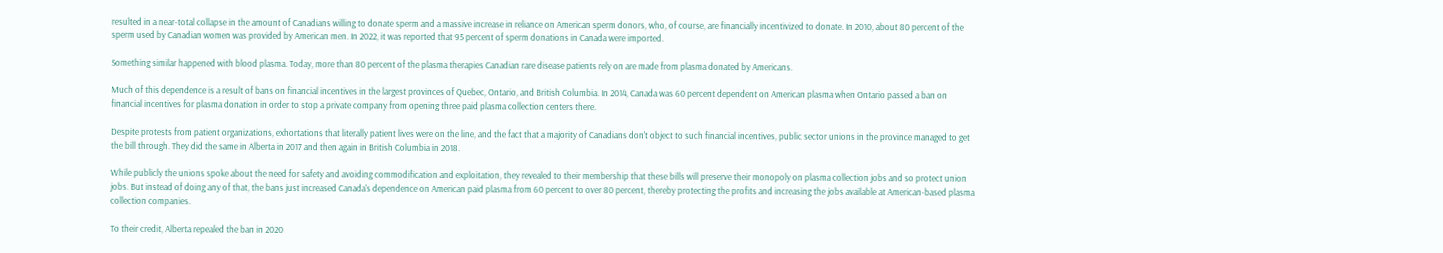resulted in a near-total collapse in the amount of Canadians willing to donate sperm and a massive increase in reliance on American sperm donors, who, of course, are financially incentivized to donate. In 2010, about 80 percent of the sperm used by Canadian women was provided by American men. In 2022, it was reported that 95 percent of sperm donations in Canada were imported.

Something similar happened with blood plasma. Today, more than 80 percent of the plasma therapies Canadian rare disease patients rely on are made from plasma donated by Americans.

Much of this dependence is a result of bans on financial incentives in the largest provinces of Quebec, Ontario, and British Columbia. In 2014, Canada was 60 percent dependent on American plasma when Ontario passed a ban on financial incentives for plasma donation in order to stop a private company from opening three paid plasma collection centers there.

Despite protests from patient organizations, exhortations that literally patient lives were on the line, and the fact that a majority of Canadians don't object to such financial incentives, public sector unions in the province managed to get the bill through. They did the same in Alberta in 2017 and then again in British Columbia in 2018.

While publicly the unions spoke about the need for safety and avoiding commodification and exploitation, they revealed to their membership that these bills will preserve their monopoly on plasma collection jobs and so protect union jobs. But instead of doing any of that, the bans just increased Canada's dependence on American paid plasma from 60 percent to over 80 percent, thereby protecting the profits and increasing the jobs available at American-based plasma collection companies.

To their credit, Alberta repealed the ban in 2020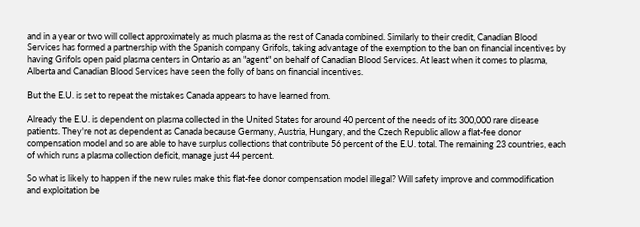and in a year or two will collect approximately as much plasma as the rest of Canada combined. Similarly to their credit, Canadian Blood Services has formed a partnership with the Spanish company Grifols, taking advantage of the exemption to the ban on financial incentives by having Grifols open paid plasma centers in Ontario as an "agent" on behalf of Canadian Blood Services. At least when it comes to plasma, Alberta and Canadian Blood Services have seen the folly of bans on financial incentives.

But the E.U. is set to repeat the mistakes Canada appears to have learned from.

Already the E.U. is dependent on plasma collected in the United States for around 40 percent of the needs of its 300,000 rare disease patients. They're not as dependent as Canada because Germany, Austria, Hungary, and the Czech Republic allow a flat-fee donor compensation model and so are able to have surplus collections that contribute 56 percent of the E.U. total. The remaining 23 countries, each of which runs a plasma collection deficit, manage just 44 percent.

So what is likely to happen if the new rules make this flat-fee donor compensation model illegal? Will safety improve and commodification and exploitation be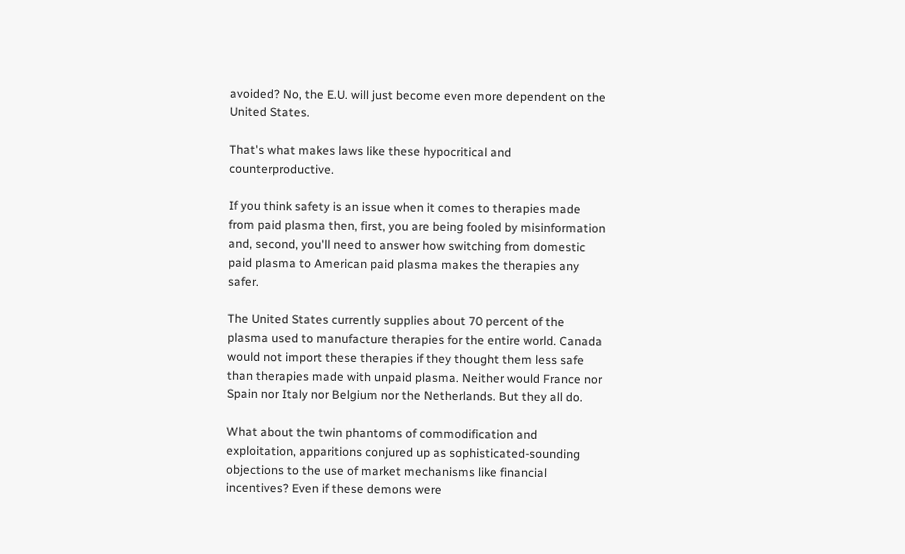avoided? No, the E.U. will just become even more dependent on the United States.

That's what makes laws like these hypocritical and counterproductive.

If you think safety is an issue when it comes to therapies made from paid plasma then, first, you are being fooled by misinformation and, second, you'll need to answer how switching from domestic paid plasma to American paid plasma makes the therapies any safer.

The United States currently supplies about 70 percent of the plasma used to manufacture therapies for the entire world. Canada would not import these therapies if they thought them less safe than therapies made with unpaid plasma. Neither would France nor Spain nor Italy nor Belgium nor the Netherlands. But they all do.

What about the twin phantoms of commodification and exploitation, apparitions conjured up as sophisticated-sounding objections to the use of market mechanisms like financial incentives? Even if these demons were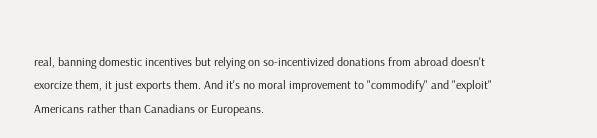real, banning domestic incentives but relying on so-incentivized donations from abroad doesn't exorcize them, it just exports them. And it's no moral improvement to "commodify" and "exploit" Americans rather than Canadians or Europeans.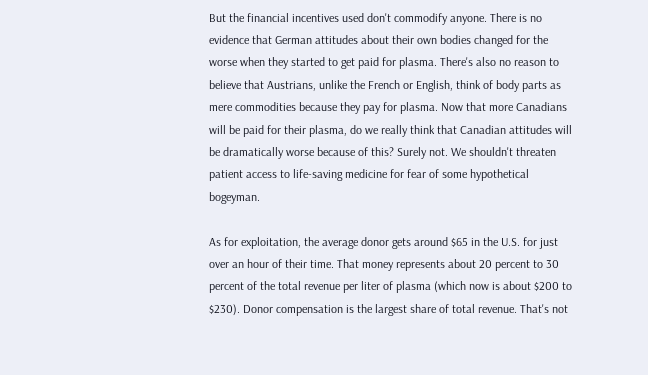But the financial incentives used don't commodify anyone. There is no evidence that German attitudes about their own bodies changed for the worse when they started to get paid for plasma. There's also no reason to believe that Austrians, unlike the French or English, think of body parts as mere commodities because they pay for plasma. Now that more Canadians will be paid for their plasma, do we really think that Canadian attitudes will be dramatically worse because of this? Surely not. We shouldn't threaten patient access to life-saving medicine for fear of some hypothetical bogeyman.

As for exploitation, the average donor gets around $65 in the U.S. for just over an hour of their time. That money represents about 20 percent to 30 percent of the total revenue per liter of plasma (which now is about $200 to $230). Donor compensation is the largest share of total revenue. That's not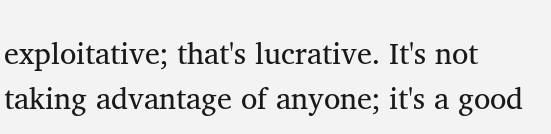exploitative; that's lucrative. It's not taking advantage of anyone; it's a good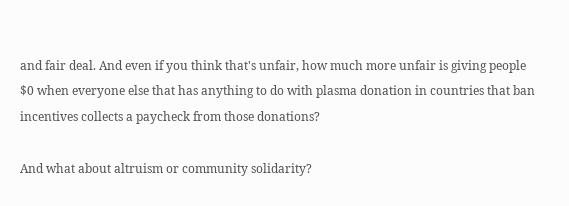and fair deal. And even if you think that's unfair, how much more unfair is giving people $0 when everyone else that has anything to do with plasma donation in countries that ban incentives collects a paycheck from those donations?

And what about altruism or community solidarity?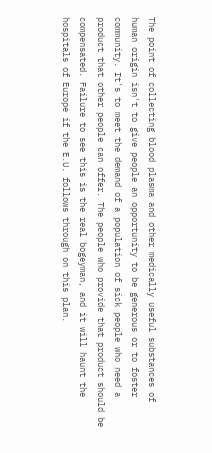The point of collecting blood plasma and other medically useful substances of human origin isn't to give people an opportunity to be generous or to foster community. It's to meet the demand of a population of sick people who need a product that other people can offer. The people who provide that product should be compensated. Failure to see this is the real bogeyman, and it will haunt the hospitals of Europe if the E.U. follows through on this plan.